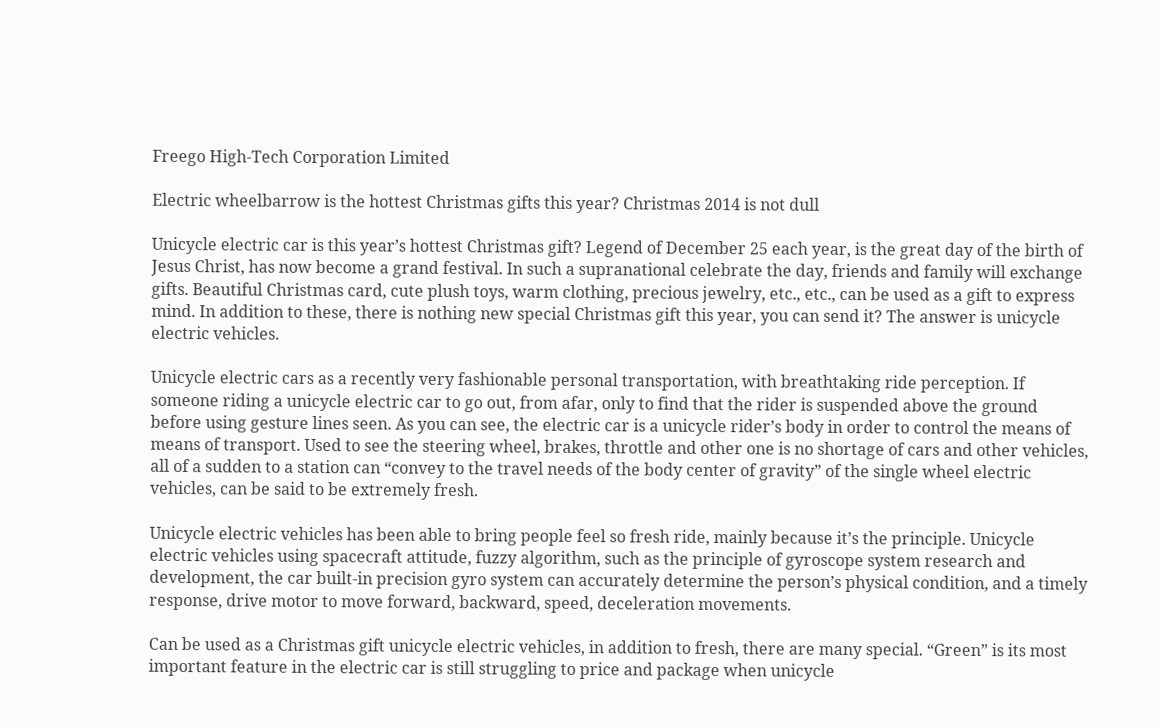Freego High-Tech Corporation Limited

Electric wheelbarrow is the hottest Christmas gifts this year? Christmas 2014 is not dull

Unicycle electric car is this year’s hottest Christmas gift? Legend of December 25 each year, is the great day of the birth of Jesus Christ, has now become a grand festival. In such a supranational celebrate the day, friends and family will exchange gifts. Beautiful Christmas card, cute plush toys, warm clothing, precious jewelry, etc., etc., can be used as a gift to express mind. In addition to these, there is nothing new special Christmas gift this year, you can send it? The answer is unicycle electric vehicles.

Unicycle electric cars as a recently very fashionable personal transportation, with breathtaking ride perception. If someone riding a unicycle electric car to go out, from afar, only to find that the rider is suspended above the ground before using gesture lines seen. As you can see, the electric car is a unicycle rider’s body in order to control the means of means of transport. Used to see the steering wheel, brakes, throttle and other one is no shortage of cars and other vehicles, all of a sudden to a station can “convey to the travel needs of the body center of gravity” of the single wheel electric vehicles, can be said to be extremely fresh.

Unicycle electric vehicles has been able to bring people feel so fresh ride, mainly because it’s the principle. Unicycle electric vehicles using spacecraft attitude, fuzzy algorithm, such as the principle of gyroscope system research and development, the car built-in precision gyro system can accurately determine the person’s physical condition, and a timely response, drive motor to move forward, backward, speed, deceleration movements.

Can be used as a Christmas gift unicycle electric vehicles, in addition to fresh, there are many special. “Green” is its most important feature in the electric car is still struggling to price and package when unicycle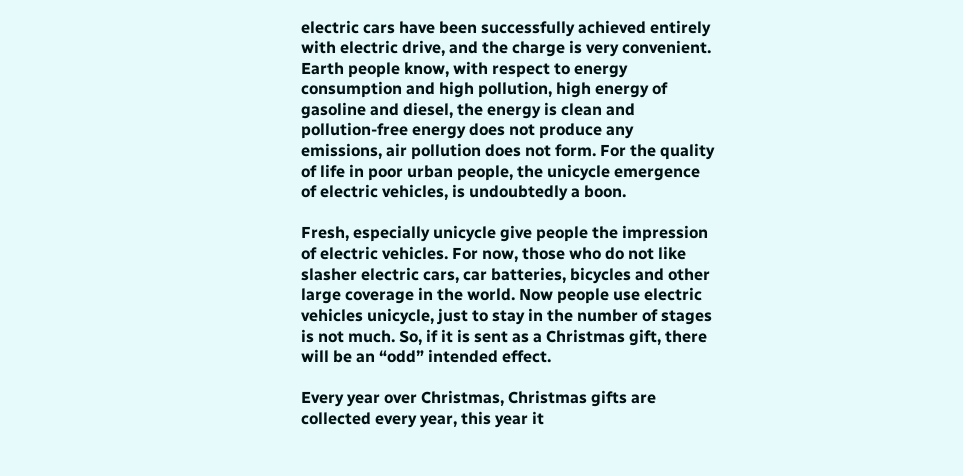electric cars have been successfully achieved entirely with electric drive, and the charge is very convenient. Earth people know, with respect to energy consumption and high pollution, high energy of gasoline and diesel, the energy is clean and pollution-free energy does not produce any emissions, air pollution does not form. For the quality of life in poor urban people, the unicycle emergence of electric vehicles, is undoubtedly a boon.

Fresh, especially unicycle give people the impression of electric vehicles. For now, those who do not like slasher electric cars, car batteries, bicycles and other large coverage in the world. Now people use electric vehicles unicycle, just to stay in the number of stages is not much. So, if it is sent as a Christmas gift, there will be an “odd” intended effect.

Every year over Christmas, Christmas gifts are collected every year, this year it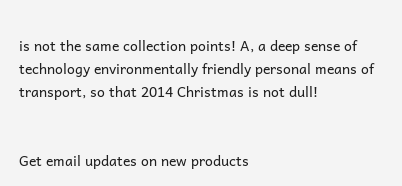is not the same collection points! A, a deep sense of technology environmentally friendly personal means of transport, so that 2014 Christmas is not dull!


Get email updates on new products